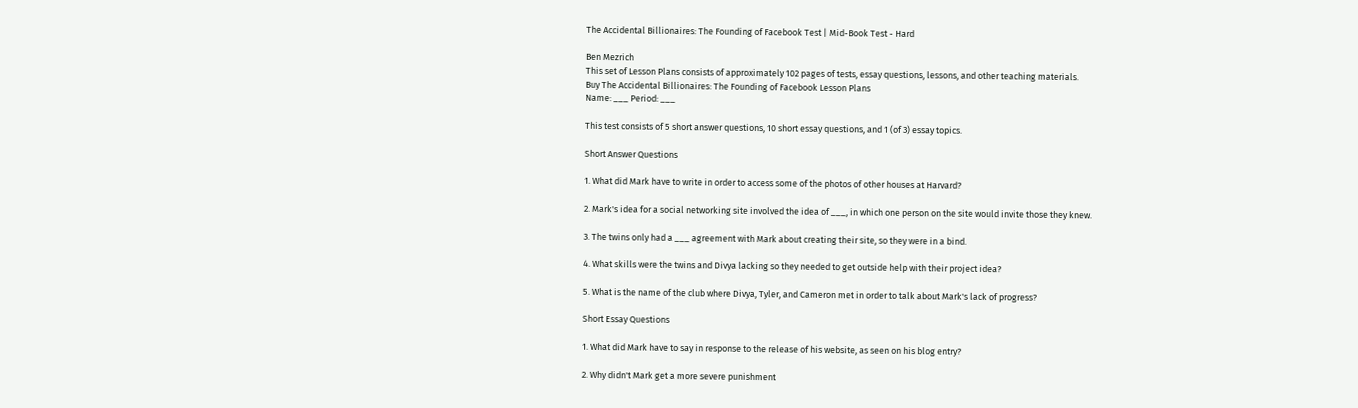The Accidental Billionaires: The Founding of Facebook Test | Mid-Book Test - Hard

Ben Mezrich
This set of Lesson Plans consists of approximately 102 pages of tests, essay questions, lessons, and other teaching materials.
Buy The Accidental Billionaires: The Founding of Facebook Lesson Plans
Name: ___ Period: ___

This test consists of 5 short answer questions, 10 short essay questions, and 1 (of 3) essay topics.

Short Answer Questions

1. What did Mark have to write in order to access some of the photos of other houses at Harvard?

2. Mark's idea for a social networking site involved the idea of ___, in which one person on the site would invite those they knew.

3. The twins only had a ___ agreement with Mark about creating their site, so they were in a bind.

4. What skills were the twins and Divya lacking so they needed to get outside help with their project idea?

5. What is the name of the club where Divya, Tyler, and Cameron met in order to talk about Mark's lack of progress?

Short Essay Questions

1. What did Mark have to say in response to the release of his website, as seen on his blog entry?

2. Why didn't Mark get a more severe punishment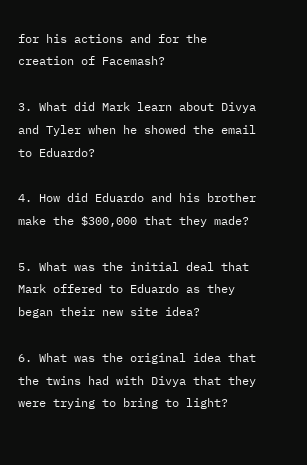for his actions and for the creation of Facemash?

3. What did Mark learn about Divya and Tyler when he showed the email to Eduardo?

4. How did Eduardo and his brother make the $300,000 that they made?

5. What was the initial deal that Mark offered to Eduardo as they began their new site idea?

6. What was the original idea that the twins had with Divya that they were trying to bring to light?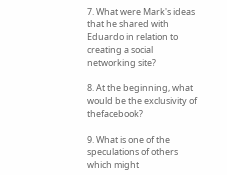7. What were Mark's ideas that he shared with Eduardo in relation to creating a social networking site?

8. At the beginning, what would be the exclusivity of thefacebook?

9. What is one of the speculations of others which might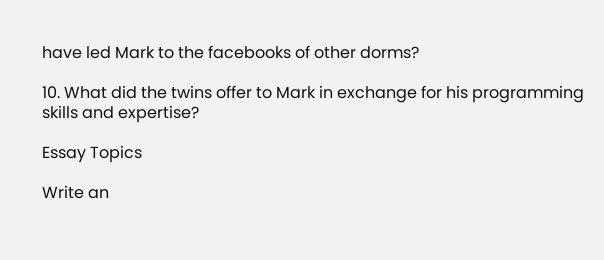have led Mark to the facebooks of other dorms?

10. What did the twins offer to Mark in exchange for his programming skills and expertise?

Essay Topics

Write an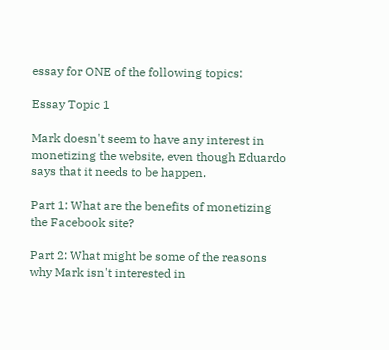essay for ONE of the following topics:

Essay Topic 1

Mark doesn't seem to have any interest in monetizing the website, even though Eduardo says that it needs to be happen.

Part 1: What are the benefits of monetizing the Facebook site?

Part 2: What might be some of the reasons why Mark isn't interested in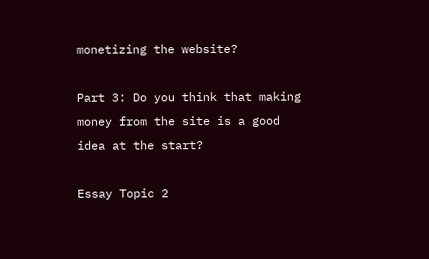monetizing the website?

Part 3: Do you think that making money from the site is a good idea at the start?

Essay Topic 2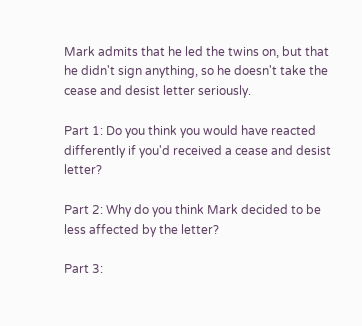Mark admits that he led the twins on, but that he didn't sign anything, so he doesn't take the cease and desist letter seriously.

Part 1: Do you think you would have reacted differently if you'd received a cease and desist letter?

Part 2: Why do you think Mark decided to be less affected by the letter?

Part 3: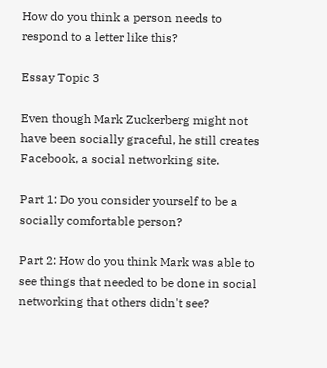How do you think a person needs to respond to a letter like this?

Essay Topic 3

Even though Mark Zuckerberg might not have been socially graceful, he still creates Facebook, a social networking site.

Part 1: Do you consider yourself to be a socially comfortable person?

Part 2: How do you think Mark was able to see things that needed to be done in social networking that others didn't see?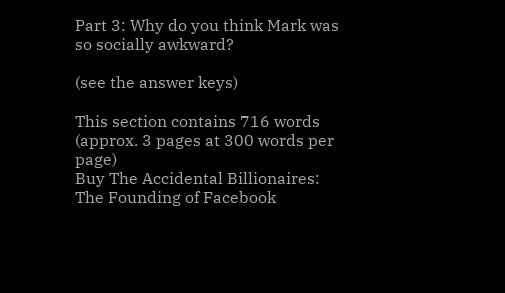Part 3: Why do you think Mark was so socially awkward?

(see the answer keys)

This section contains 716 words
(approx. 3 pages at 300 words per page)
Buy The Accidental Billionaires: The Founding of Facebook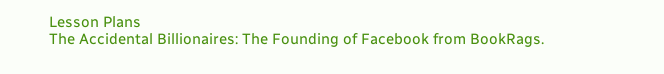Lesson Plans
The Accidental Billionaires: The Founding of Facebook from BookRags.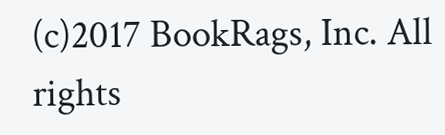(c)2017 BookRags, Inc. All rights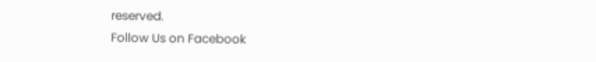reserved.
Follow Us on Facebook